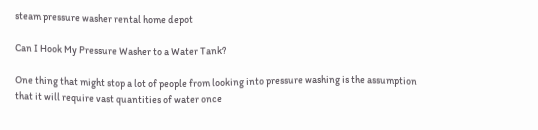steam pressure washer rental home depot

Can I Hook My Pressure Washer to a Water Tank?

One thing that might stop a lot of people from looking into pressure washing is the assumption that it will require vast quantities of water once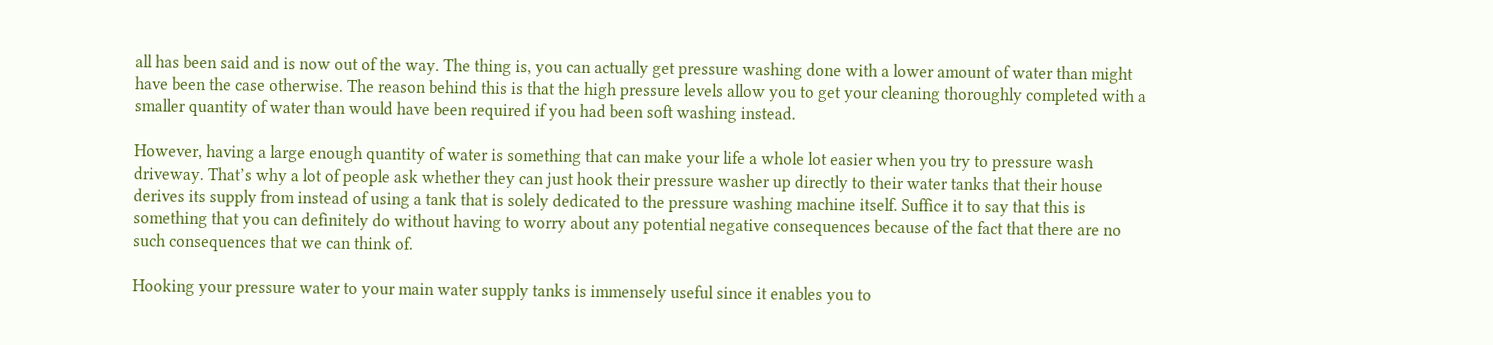all has been said and is now out of the way. The thing is, you can actually get pressure washing done with a lower amount of water than might have been the case otherwise. The reason behind this is that the high pressure levels allow you to get your cleaning thoroughly completed with a smaller quantity of water than would have been required if you had been soft washing instead.

However, having a large enough quantity of water is something that can make your life a whole lot easier when you try to pressure wash driveway. That’s why a lot of people ask whether they can just hook their pressure washer up directly to their water tanks that their house derives its supply from instead of using a tank that is solely dedicated to the pressure washing machine itself. Suffice it to say that this is something that you can definitely do without having to worry about any potential negative consequences because of the fact that there are no such consequences that we can think of.

Hooking your pressure water to your main water supply tanks is immensely useful since it enables you to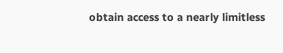obtain access to a nearly limitless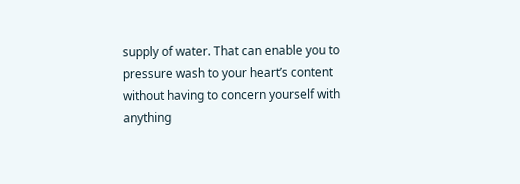supply of water. That can enable you to pressure wash to your heart’s content without having to concern yourself with anything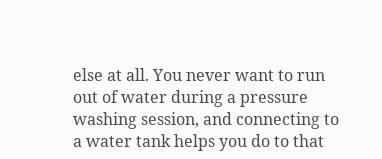else at all. You never want to run out of water during a pressure washing session, and connecting to a water tank helps you do to that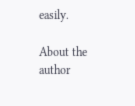easily.

About the author